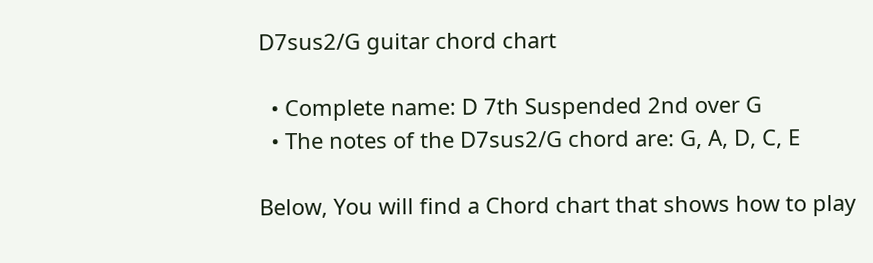D7sus2/G guitar chord chart

  • Complete name: D 7th Suspended 2nd over G
  • The notes of the D7sus2/G chord are: G, A, D, C, E

Below, You will find a Chord chart that shows how to play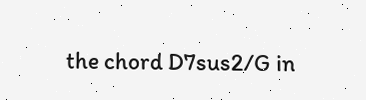the chord D7sus2/G in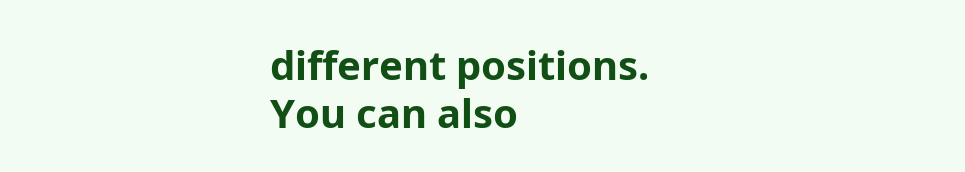different positions. You can also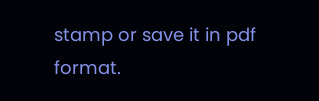stamp or save it in pdf format.